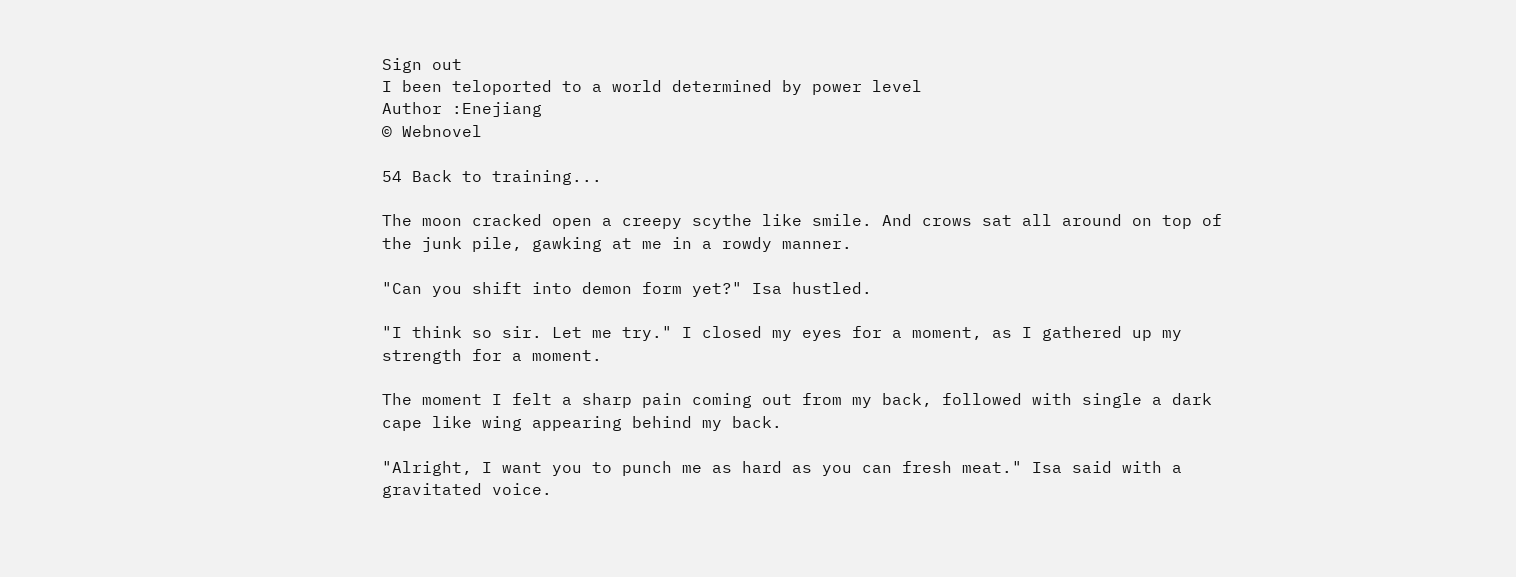Sign out
I been teloported to a world determined by power level
Author :Enejiang
© Webnovel

54 Back to training...

The moon cracked open a creepy scythe like smile. And crows sat all around on top of the junk pile, gawking at me in a rowdy manner.

"Can you shift into demon form yet?" Isa hustled.

"I think so sir. Let me try." I closed my eyes for a moment, as I gathered up my strength for a moment.

The moment I felt a sharp pain coming out from my back, followed with single a dark cape like wing appearing behind my back.

"Alright, I want you to punch me as hard as you can fresh meat." Isa said with a gravitated voice.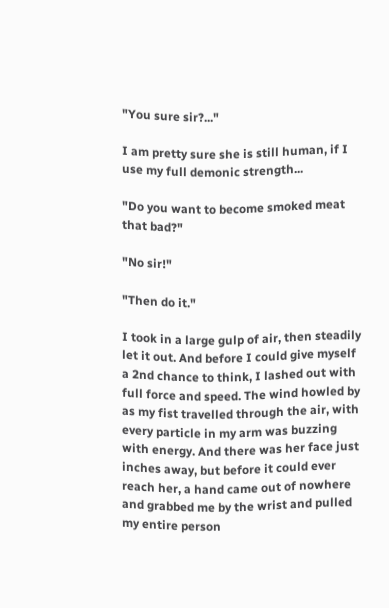"You sure sir?..."

I am pretty sure she is still human, if I use my full demonic strength...

"Do you want to become smoked meat that bad?"

"No sir!"

"Then do it."

I took in a large gulp of air, then steadily let it out. And before I could give myself a 2nd chance to think, I lashed out with full force and speed. The wind howled by as my fist travelled through the air, with every particle in my arm was buzzing with energy. And there was her face just inches away, but before it could ever reach her, a hand came out of nowhere and grabbed me by the wrist and pulled my entire person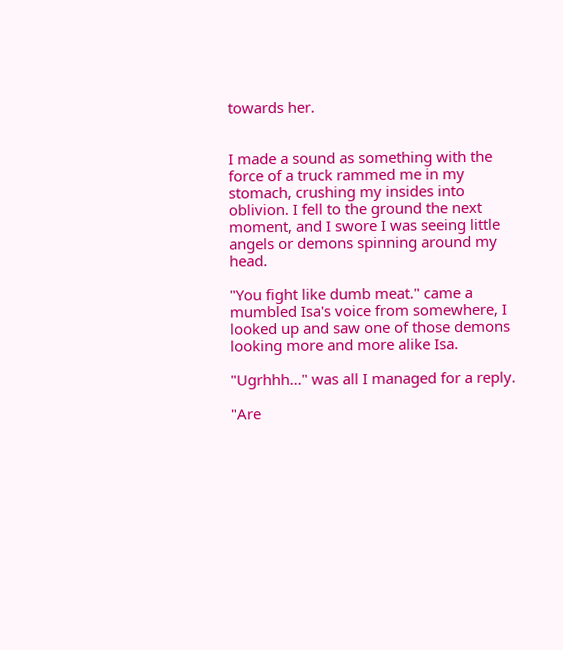towards her.


I made a sound as something with the force of a truck rammed me in my stomach, crushing my insides into oblivion. I fell to the ground the next moment, and I swore I was seeing little angels or demons spinning around my head.

"You fight like dumb meat." came a mumbled Isa's voice from somewhere, I looked up and saw one of those demons looking more and more alike Isa.

"Ugrhhh..." was all I managed for a reply.

"Are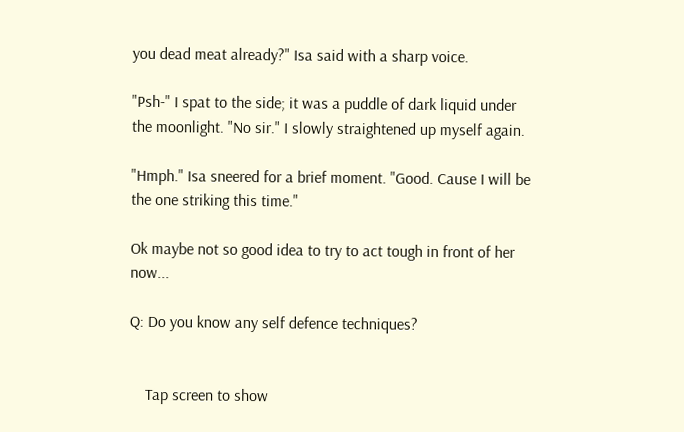you dead meat already?" Isa said with a sharp voice.

"Psh-" I spat to the side; it was a puddle of dark liquid under the moonlight. "No sir." I slowly straightened up myself again.

"Hmph." Isa sneered for a brief moment. "Good. Cause I will be the one striking this time."

Ok maybe not so good idea to try to act tough in front of her now...

Q: Do you know any self defence techniques?


    Tap screen to show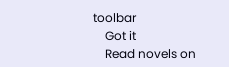toolbar
    Got it
    Read novels on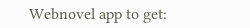Webnovel app to get: